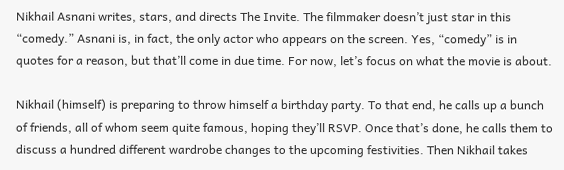Nikhail Asnani writes, stars, and directs The Invite. The filmmaker doesn’t just star in this “comedy.” Asnani is, in fact, the only actor who appears on the screen. Yes, “comedy” is in quotes for a reason, but that’ll come in due time. For now, let’s focus on what the movie is about.

Nikhail (himself) is preparing to throw himself a birthday party. To that end, he calls up a bunch of friends, all of whom seem quite famous, hoping they’ll RSVP. Once that’s done, he calls them to discuss a hundred different wardrobe changes to the upcoming festivities. Then Nikhail takes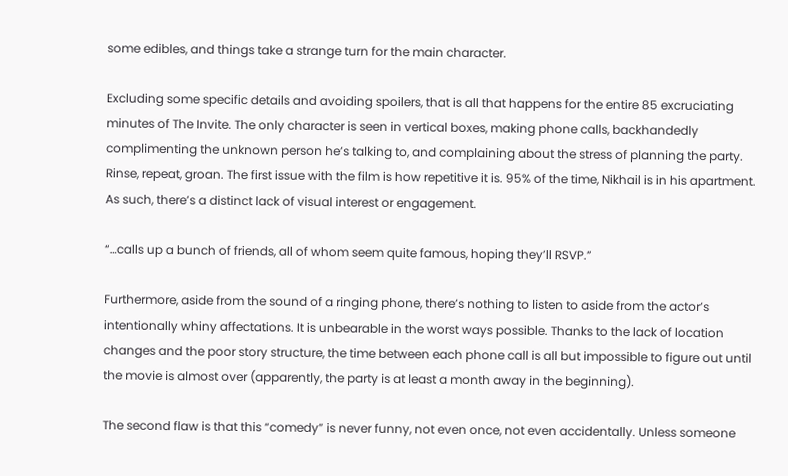some edibles, and things take a strange turn for the main character.

Excluding some specific details and avoiding spoilers, that is all that happens for the entire 85 excruciating minutes of The Invite. The only character is seen in vertical boxes, making phone calls, backhandedly complimenting the unknown person he’s talking to, and complaining about the stress of planning the party. Rinse, repeat, groan. The first issue with the film is how repetitive it is. 95% of the time, Nikhail is in his apartment. As such, there’s a distinct lack of visual interest or engagement.

“…calls up a bunch of friends, all of whom seem quite famous, hoping they’ll RSVP.”

Furthermore, aside from the sound of a ringing phone, there’s nothing to listen to aside from the actor’s intentionally whiny affectations. It is unbearable in the worst ways possible. Thanks to the lack of location changes and the poor story structure, the time between each phone call is all but impossible to figure out until the movie is almost over (apparently, the party is at least a month away in the beginning).

The second flaw is that this “comedy” is never funny, not even once, not even accidentally. Unless someone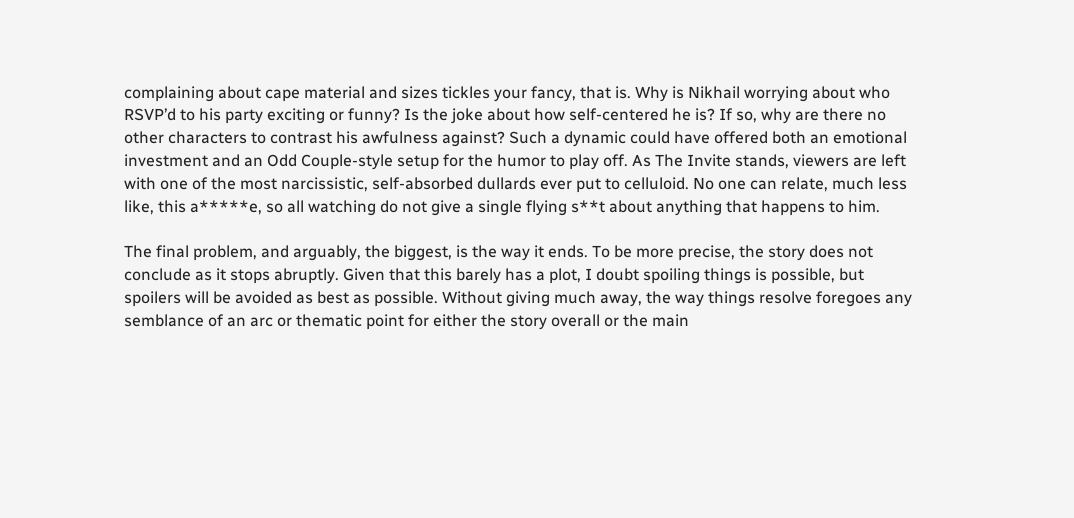complaining about cape material and sizes tickles your fancy, that is. Why is Nikhail worrying about who RSVP’d to his party exciting or funny? Is the joke about how self-centered he is? If so, why are there no other characters to contrast his awfulness against? Such a dynamic could have offered both an emotional investment and an Odd Couple-style setup for the humor to play off. As The Invite stands, viewers are left with one of the most narcissistic, self-absorbed dullards ever put to celluloid. No one can relate, much less like, this a*****e, so all watching do not give a single flying s**t about anything that happens to him.

The final problem, and arguably, the biggest, is the way it ends. To be more precise, the story does not conclude as it stops abruptly. Given that this barely has a plot, I doubt spoiling things is possible, but spoilers will be avoided as best as possible. Without giving much away, the way things resolve foregoes any semblance of an arc or thematic point for either the story overall or the main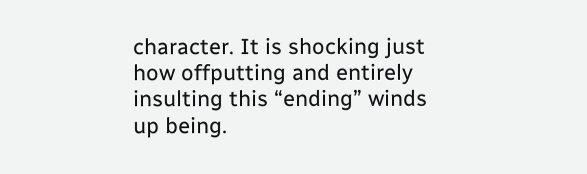character. It is shocking just how offputting and entirely insulting this “ending” winds up being.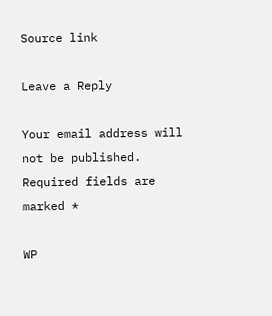Source link

Leave a Reply

Your email address will not be published. Required fields are marked *

WP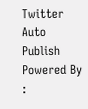Twitter Auto Publish Powered By :